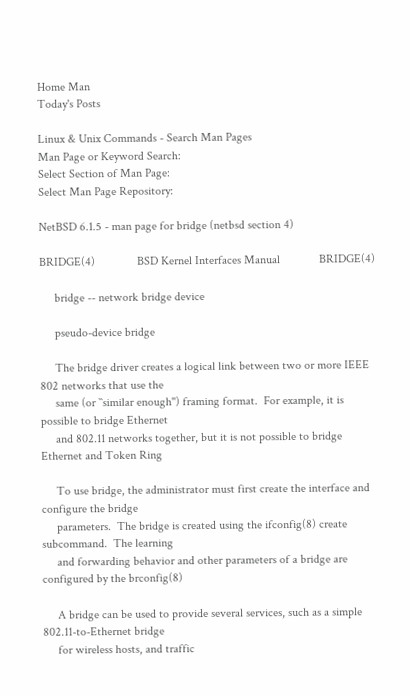Home Man
Today's Posts

Linux & Unix Commands - Search Man Pages
Man Page or Keyword Search:
Select Section of Man Page:
Select Man Page Repository:

NetBSD 6.1.5 - man page for bridge (netbsd section 4)

BRIDGE(4)              BSD Kernel Interfaces Manual             BRIDGE(4)

     bridge -- network bridge device

     pseudo-device bridge

     The bridge driver creates a logical link between two or more IEEE 802 networks that use the
     same (or ``similar enough'') framing format.  For example, it is possible to bridge Ethernet
     and 802.11 networks together, but it is not possible to bridge Ethernet and Token Ring

     To use bridge, the administrator must first create the interface and configure the bridge
     parameters.  The bridge is created using the ifconfig(8) create subcommand.  The learning
     and forwarding behavior and other parameters of a bridge are configured by the brconfig(8)

     A bridge can be used to provide several services, such as a simple 802.11-to-Ethernet bridge
     for wireless hosts, and traffic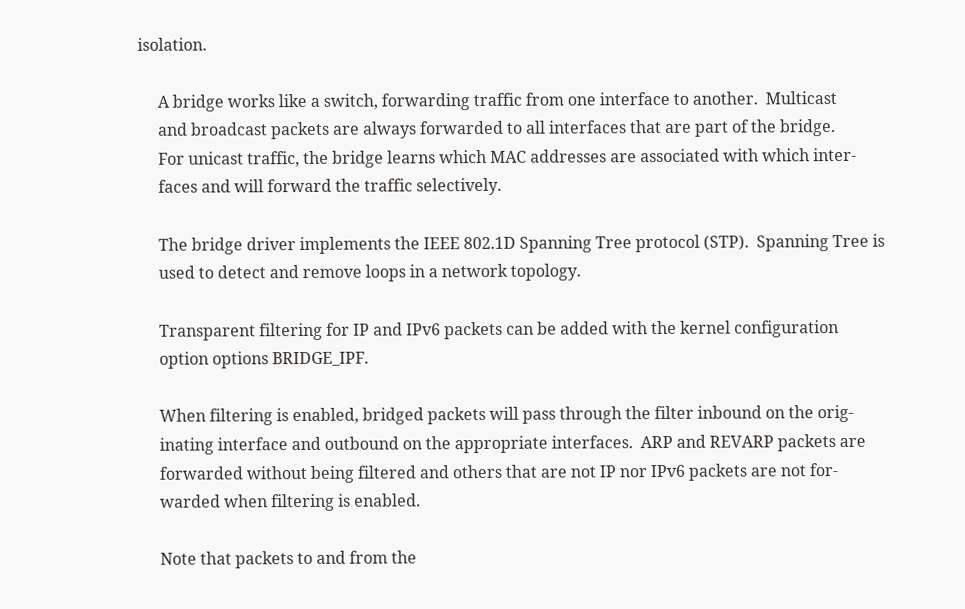isolation.

     A bridge works like a switch, forwarding traffic from one interface to another.  Multicast
     and broadcast packets are always forwarded to all interfaces that are part of the bridge.
     For unicast traffic, the bridge learns which MAC addresses are associated with which inter-
     faces and will forward the traffic selectively.

     The bridge driver implements the IEEE 802.1D Spanning Tree protocol (STP).  Spanning Tree is
     used to detect and remove loops in a network topology.

     Transparent filtering for IP and IPv6 packets can be added with the kernel configuration
     option options BRIDGE_IPF.

     When filtering is enabled, bridged packets will pass through the filter inbound on the orig-
     inating interface and outbound on the appropriate interfaces.  ARP and REVARP packets are
     forwarded without being filtered and others that are not IP nor IPv6 packets are not for-
     warded when filtering is enabled.

     Note that packets to and from the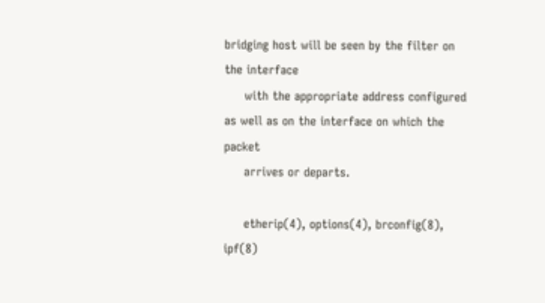bridging host will be seen by the filter on the interface
     with the appropriate address configured as well as on the interface on which the packet
     arrives or departs.

     etherip(4), options(4), brconfig(8), ipf(8)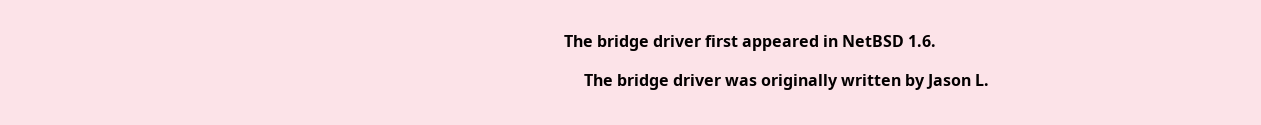The bridge driver first appeared in NetBSD 1.6.

     The bridge driver was originally written by Jason L.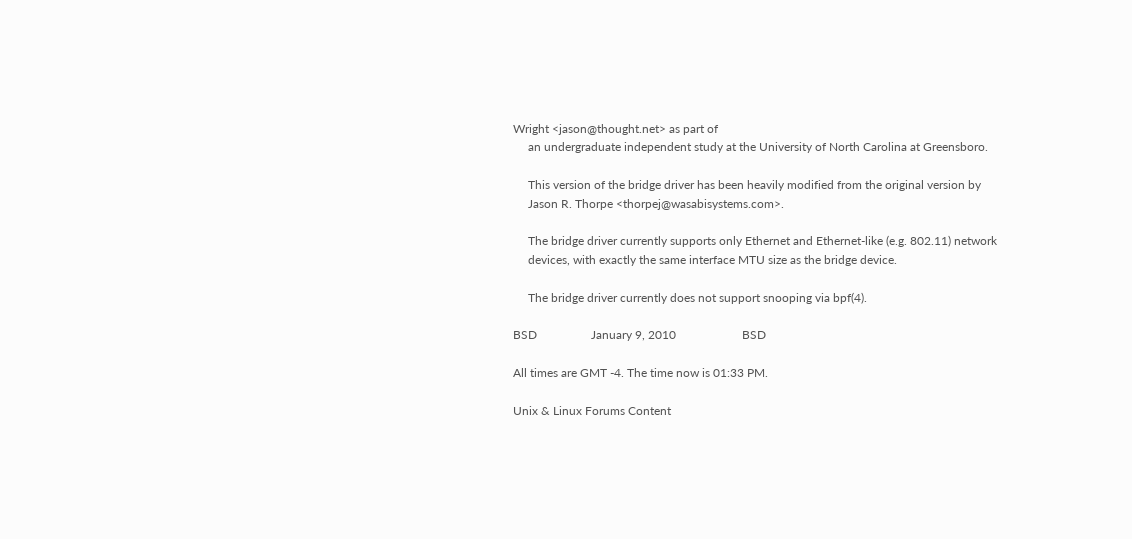Wright <jason@thought.net> as part of
     an undergraduate independent study at the University of North Carolina at Greensboro.

     This version of the bridge driver has been heavily modified from the original version by
     Jason R. Thorpe <thorpej@wasabisystems.com>.

     The bridge driver currently supports only Ethernet and Ethernet-like (e.g. 802.11) network
     devices, with exactly the same interface MTU size as the bridge device.

     The bridge driver currently does not support snooping via bpf(4).

BSD                  January 9, 2010                      BSD

All times are GMT -4. The time now is 01:33 PM.

Unix & Linux Forums Content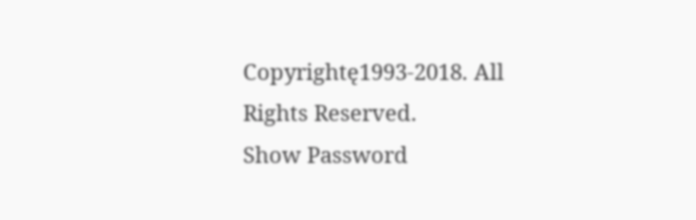Copyrightę1993-2018. All Rights Reserved.
Show Password